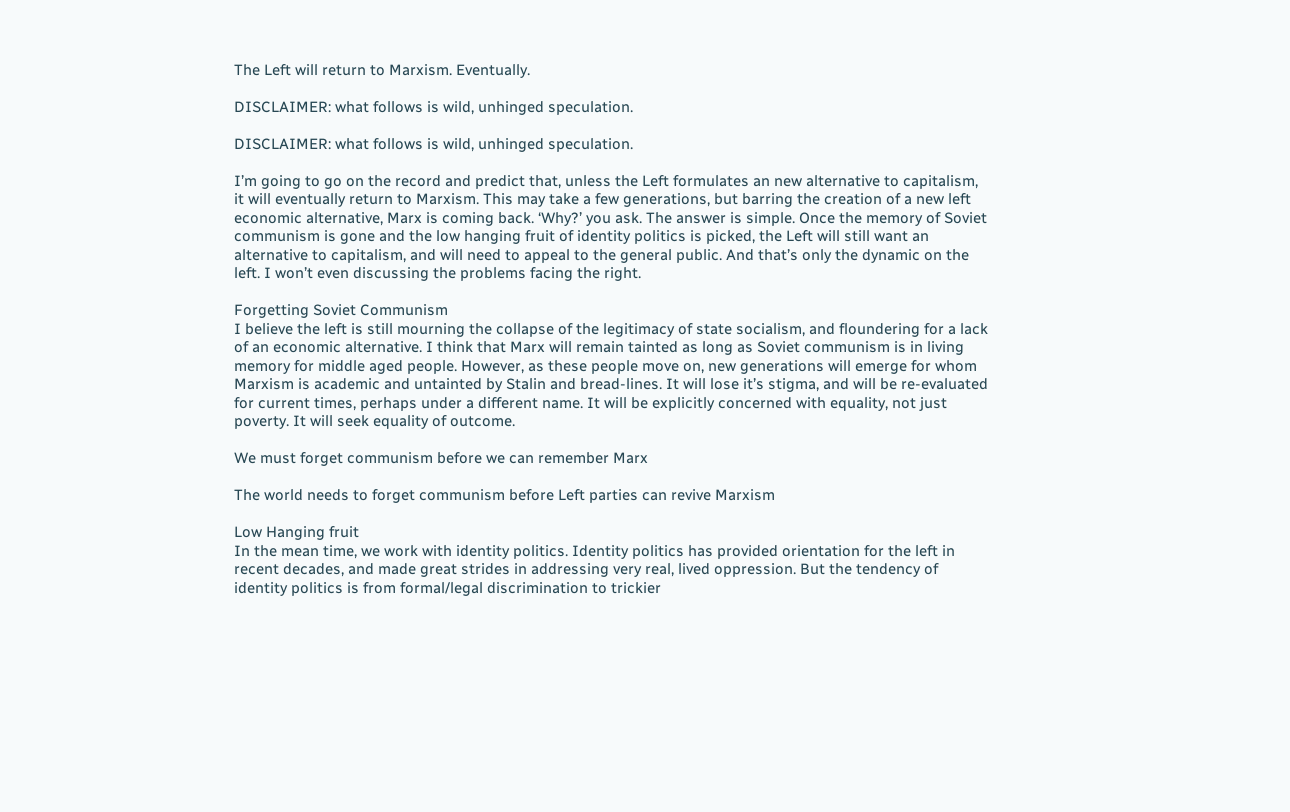The Left will return to Marxism. Eventually.

DISCLAIMER: what follows is wild, unhinged speculation.

DISCLAIMER: what follows is wild, unhinged speculation.

I’m going to go on the record and predict that, unless the Left formulates an new alternative to capitalism, it will eventually return to Marxism. This may take a few generations, but barring the creation of a new left economic alternative, Marx is coming back. ‘Why?’ you ask. The answer is simple. Once the memory of Soviet communism is gone and the low hanging fruit of identity politics is picked, the Left will still want an alternative to capitalism, and will need to appeal to the general public. And that’s only the dynamic on the left. I won’t even discussing the problems facing the right.

Forgetting Soviet Communism
I believe the left is still mourning the collapse of the legitimacy of state socialism, and floundering for a lack of an economic alternative. I think that Marx will remain tainted as long as Soviet communism is in living memory for middle aged people. However, as these people move on, new generations will emerge for whom Marxism is academic and untainted by Stalin and bread-lines. It will lose it’s stigma, and will be re-evaluated for current times, perhaps under a different name. It will be explicitly concerned with equality, not just poverty. It will seek equality of outcome.

We must forget communism before we can remember Marx

The world needs to forget communism before Left parties can revive Marxism

Low Hanging fruit
In the mean time, we work with identity politics. Identity politics has provided orientation for the left in recent decades, and made great strides in addressing very real, lived oppression. But the tendency of identity politics is from formal/legal discrimination to trickier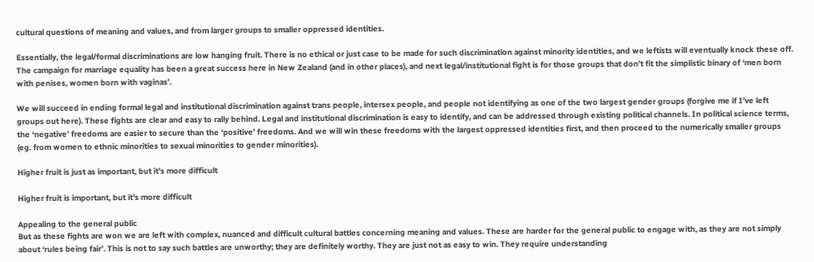cultural questions of meaning and values, and from larger groups to smaller oppressed identities.

Essentially, the legal/formal discriminations are low hanging fruit. There is no ethical or just case to be made for such discrimination against minority identities, and we leftists will eventually knock these off. The campaign for marriage equality has been a great success here in New Zealand (and in other places), and next legal/institutional fight is for those groups that don’t fit the simplistic binary of ‘men born with penises, women born with vaginas’.

We will succeed in ending formal legal and institutional discrimination against trans people, intersex people, and people not identifying as one of the two largest gender groups (forgive me if I’ve left groups out here). These fights are clear and easy to rally behind. Legal and institutional discrimination is easy to identify, and can be addressed through existing political channels. In political science terms, the ‘negative’ freedoms are easier to secure than the ‘positive’ freedoms. And we will win these freedoms with the largest oppressed identities first, and then proceed to the numerically smaller groups (eg. from women to ethnic minorities to sexual minorities to gender minorities).

Higher fruit is just as important, but it's more difficult

Higher fruit is important, but it’s more difficult

Appealing to the general public
But as these fights are won we are left with complex, nuanced and difficult cultural battles concerning meaning and values. These are harder for the general public to engage with, as they are not simply about ‘rules being fair’. This is not to say such battles are unworthy; they are definitely worthy. They are just not as easy to win. They require understanding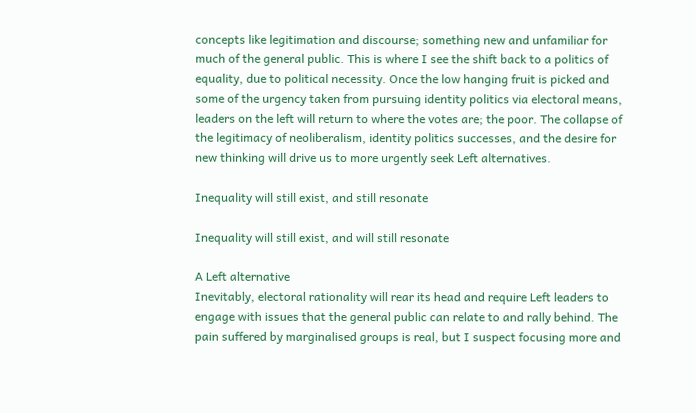concepts like legitimation and discourse; something new and unfamiliar for much of the general public. This is where I see the shift back to a politics of equality, due to political necessity. Once the low hanging fruit is picked and some of the urgency taken from pursuing identity politics via electoral means, leaders on the left will return to where the votes are; the poor. The collapse of the legitimacy of neoliberalism, identity politics successes, and the desire for new thinking will drive us to more urgently seek Left alternatives.

Inequality will still exist, and still resonate

Inequality will still exist, and will still resonate

A Left alternative
Inevitably, electoral rationality will rear its head and require Left leaders to engage with issues that the general public can relate to and rally behind. The pain suffered by marginalised groups is real, but I suspect focusing more and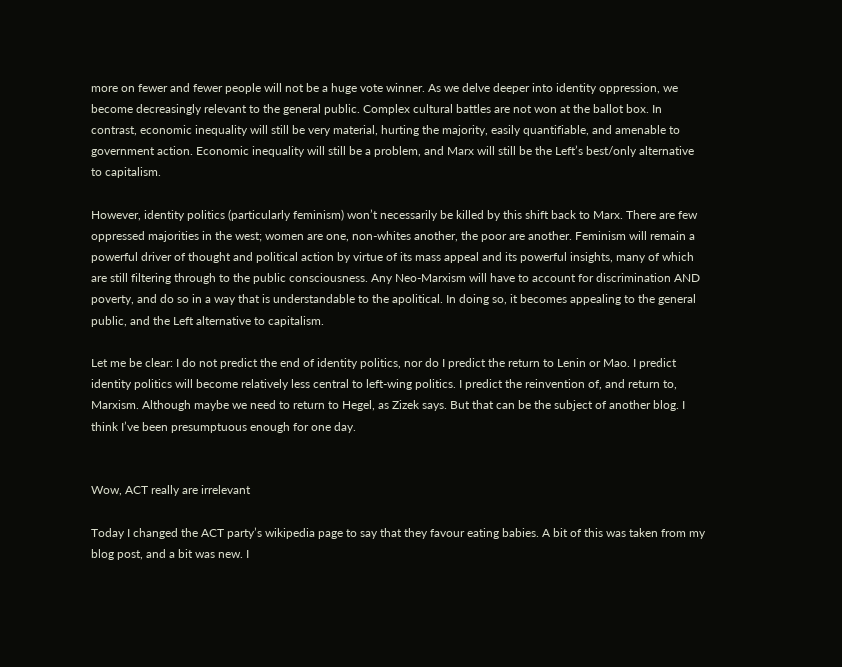more on fewer and fewer people will not be a huge vote winner. As we delve deeper into identity oppression, we become decreasingly relevant to the general public. Complex cultural battles are not won at the ballot box. In contrast, economic inequality will still be very material, hurting the majority, easily quantifiable, and amenable to government action. Economic inequality will still be a problem, and Marx will still be the Left’s best/only alternative to capitalism.

However, identity politics (particularly feminism) won’t necessarily be killed by this shift back to Marx. There are few oppressed majorities in the west; women are one, non-whites another, the poor are another. Feminism will remain a powerful driver of thought and political action by virtue of its mass appeal and its powerful insights, many of which are still filtering through to the public consciousness. Any Neo-Marxism will have to account for discrimination AND poverty, and do so in a way that is understandable to the apolitical. In doing so, it becomes appealing to the general public, and the Left alternative to capitalism.

Let me be clear: I do not predict the end of identity politics, nor do I predict the return to Lenin or Mao. I predict identity politics will become relatively less central to left-wing politics. I predict the reinvention of, and return to, Marxism. Although maybe we need to return to Hegel, as Zizek says. But that can be the subject of another blog. I think I’ve been presumptuous enough for one day.


Wow, ACT really are irrelevant

Today I changed the ACT party’s wikipedia page to say that they favour eating babies. A bit of this was taken from my blog post, and a bit was new. I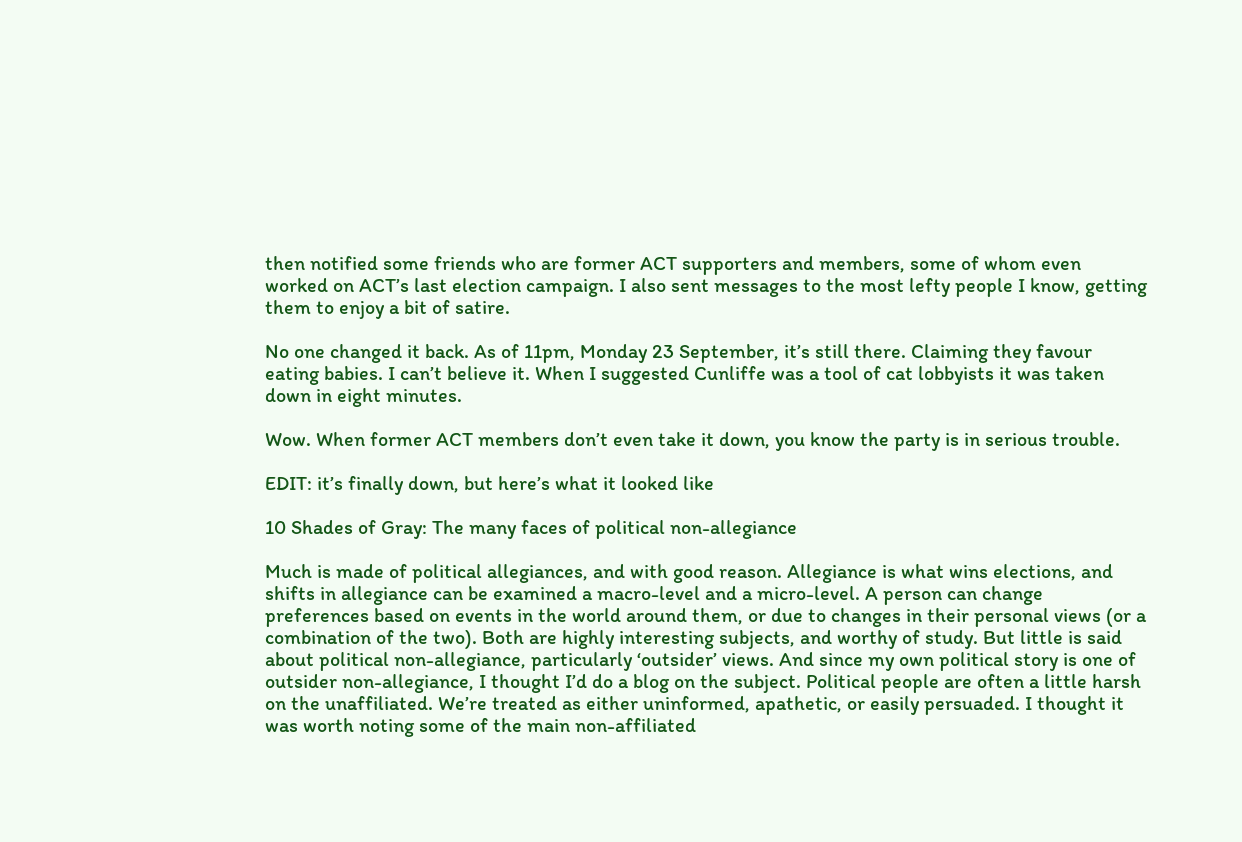then notified some friends who are former ACT supporters and members, some of whom even worked on ACT’s last election campaign. I also sent messages to the most lefty people I know, getting them to enjoy a bit of satire.

No one changed it back. As of 11pm, Monday 23 September, it’s still there. Claiming they favour eating babies. I can’t believe it. When I suggested Cunliffe was a tool of cat lobbyists it was taken down in eight minutes.

Wow. When former ACT members don’t even take it down, you know the party is in serious trouble.

EDIT: it’s finally down, but here’s what it looked like

10 Shades of Gray: The many faces of political non-allegiance

Much is made of political allegiances, and with good reason. Allegiance is what wins elections, and shifts in allegiance can be examined a macro-level and a micro-level. A person can change preferences based on events in the world around them, or due to changes in their personal views (or a combination of the two). Both are highly interesting subjects, and worthy of study. But little is said about political non-allegiance, particularly ‘outsider’ views. And since my own political story is one of outsider non-allegiance, I thought I’d do a blog on the subject. Political people are often a little harsh on the unaffiliated. We’re treated as either uninformed, apathetic, or easily persuaded. I thought it was worth noting some of the main non-affiliated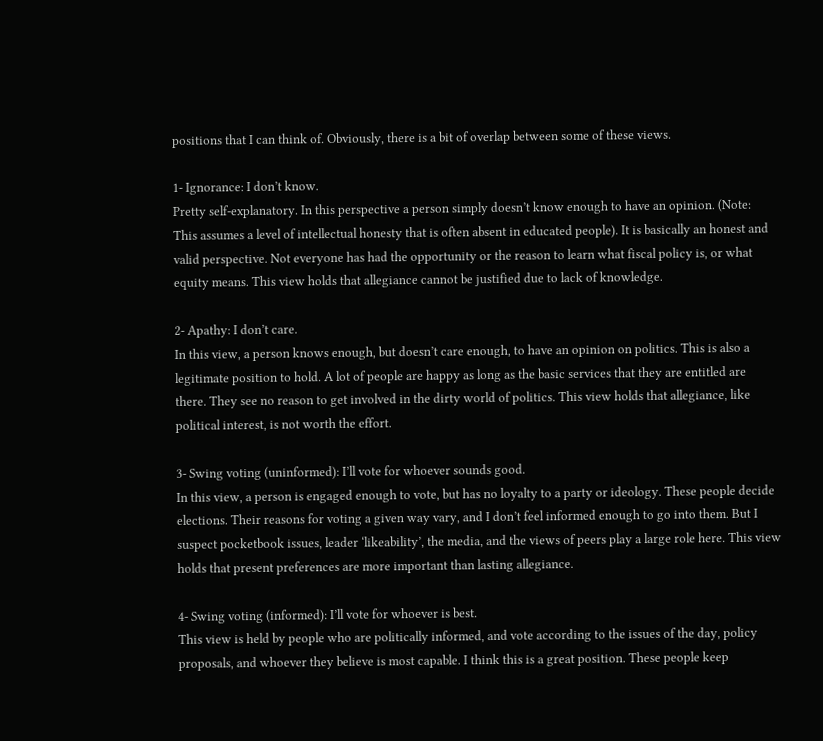positions that I can think of. Obviously, there is a bit of overlap between some of these views.

1- Ignorance: I don’t know.
Pretty self-explanatory. In this perspective a person simply doesn’t know enough to have an opinion. (Note: This assumes a level of intellectual honesty that is often absent in educated people). It is basically an honest and valid perspective. Not everyone has had the opportunity or the reason to learn what fiscal policy is, or what equity means. This view holds that allegiance cannot be justified due to lack of knowledge.

2- Apathy: I don’t care.
In this view, a person knows enough, but doesn’t care enough, to have an opinion on politics. This is also a legitimate position to hold. A lot of people are happy as long as the basic services that they are entitled are there. They see no reason to get involved in the dirty world of politics. This view holds that allegiance, like political interest, is not worth the effort.

3- Swing voting (uninformed): I’ll vote for whoever sounds good.
In this view, a person is engaged enough to vote, but has no loyalty to a party or ideology. These people decide elections. Their reasons for voting a given way vary, and I don’t feel informed enough to go into them. But I suspect pocketbook issues, leader ‘likeability’, the media, and the views of peers play a large role here. This view holds that present preferences are more important than lasting allegiance.

4- Swing voting (informed): I’ll vote for whoever is best.
This view is held by people who are politically informed, and vote according to the issues of the day, policy proposals, and whoever they believe is most capable. I think this is a great position. These people keep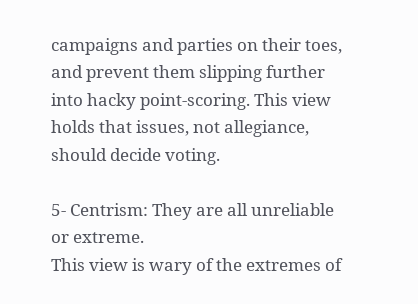campaigns and parties on their toes, and prevent them slipping further into hacky point-scoring. This view holds that issues, not allegiance, should decide voting.

5- Centrism: They are all unreliable or extreme.
This view is wary of the extremes of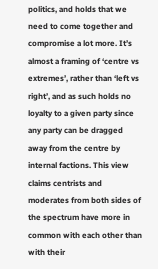politics, and holds that we need to come together and compromise a lot more. It’s almost a framing of ‘centre vs extremes’, rather than ‘left vs right’, and as such holds no loyalty to a given party since any party can be dragged away from the centre by internal factions. This view claims centrists and moderates from both sides of the spectrum have more in common with each other than with their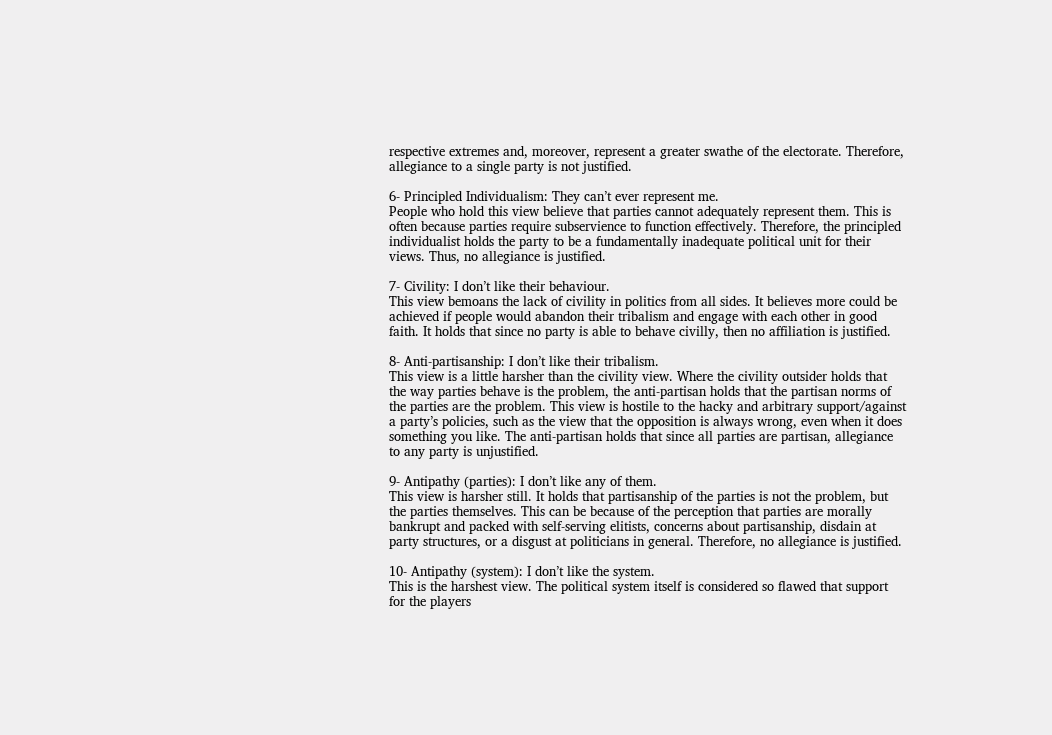respective extremes and, moreover, represent a greater swathe of the electorate. Therefore, allegiance to a single party is not justified.

6- Principled Individualism: They can’t ever represent me.
People who hold this view believe that parties cannot adequately represent them. This is often because parties require subservience to function effectively. Therefore, the principled individualist holds the party to be a fundamentally inadequate political unit for their views. Thus, no allegiance is justified.

7- Civility: I don’t like their behaviour.
This view bemoans the lack of civility in politics from all sides. It believes more could be achieved if people would abandon their tribalism and engage with each other in good faith. It holds that since no party is able to behave civilly, then no affiliation is justified.

8- Anti-partisanship: I don’t like their tribalism.
This view is a little harsher than the civility view. Where the civility outsider holds that the way parties behave is the problem, the anti-partisan holds that the partisan norms of the parties are the problem. This view is hostile to the hacky and arbitrary support/against a party’s policies, such as the view that the opposition is always wrong, even when it does something you like. The anti-partisan holds that since all parties are partisan, allegiance to any party is unjustified.

9- Antipathy (parties): I don’t like any of them.
This view is harsher still. It holds that partisanship of the parties is not the problem, but the parties themselves. This can be because of the perception that parties are morally bankrupt and packed with self-serving elitists, concerns about partisanship, disdain at party structures, or a disgust at politicians in general. Therefore, no allegiance is justified.

10- Antipathy (system): I don’t like the system.
This is the harshest view. The political system itself is considered so flawed that support for the players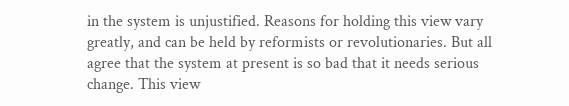in the system is unjustified. Reasons for holding this view vary greatly, and can be held by reformists or revolutionaries. But all agree that the system at present is so bad that it needs serious change. This view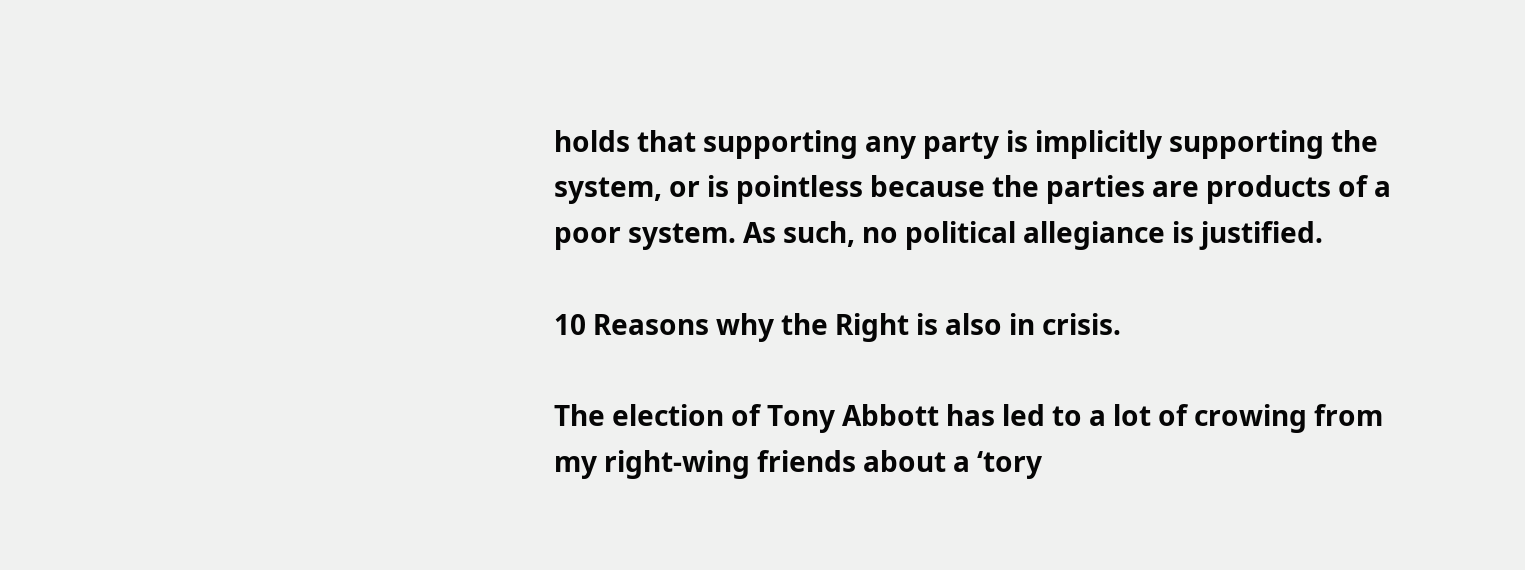holds that supporting any party is implicitly supporting the system, or is pointless because the parties are products of a poor system. As such, no political allegiance is justified.

10 Reasons why the Right is also in crisis.

The election of Tony Abbott has led to a lot of crowing from my right-wing friends about a ‘tory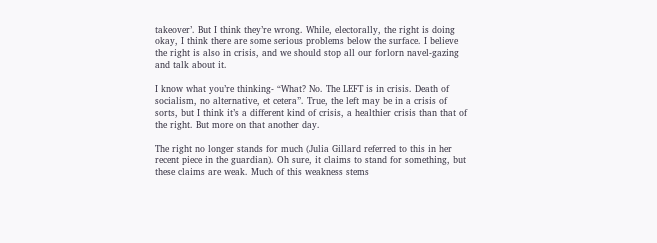takeover’. But I think they’re wrong. While, electorally, the right is doing okay, I think there are some serious problems below the surface. I believe the right is also in crisis, and we should stop all our forlorn navel-gazing and talk about it.

I know what you’re thinking- “What? No. The LEFT is in crisis. Death of socialism, no alternative, et cetera”. True, the left may be in a crisis of sorts, but I think it’s a different kind of crisis, a healthier crisis than that of the right. But more on that another day.

The right no longer stands for much (Julia Gillard referred to this in her recent piece in the guardian). Oh sure, it claims to stand for something, but these claims are weak. Much of this weakness stems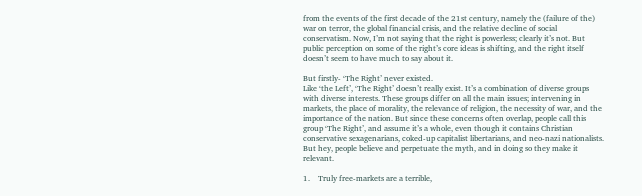from the events of the first decade of the 21st century, namely the (failure of the) war on terror, the global financial crisis, and the relative decline of social conservatism. Now, I’m not saying that the right is powerless; clearly it’s not. But public perception on some of the right’s core ideas is shifting, and the right itself doesn’t seem to have much to say about it.

But firstly- ‘The Right’ never existed.
Like ‘the Left’, ‘The Right’ doesn’t really exist. It’s a combination of diverse groups with diverse interests. These groups differ on all the main issues; intervening in markets, the place of morality, the relevance of religion, the necessity of war, and the importance of the nation. But since these concerns often overlap, people call this group ‘The Right’, and assume it’s a whole, even though it contains Christian conservative sexagenarians, coked-up capitalist libertarians, and neo-nazi nationalists. But hey, people believe and perpetuate the myth, and in doing so they make it relevant.

1.    Truly free-markets are a terrible,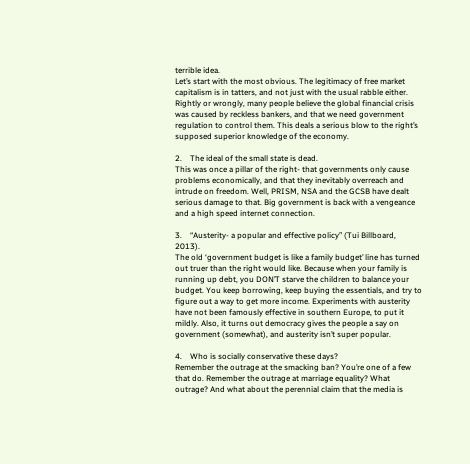terrible idea.
Let’s start with the most obvious. The legitimacy of free market capitalism is in tatters, and not just with the usual rabble either. Rightly or wrongly, many people believe the global financial crisis was caused by reckless bankers, and that we need government regulation to control them. This deals a serious blow to the right’s supposed superior knowledge of the economy.

2.    The ideal of the small state is dead.
This was once a pillar of the right- that governments only cause problems economically, and that they inevitably overreach and intrude on freedom. Well, PRISM, NSA and the GCSB have dealt serious damage to that. Big government is back with a vengeance and a high speed internet connection.

3.    “Austerity- a popular and effective policy” (Tui Billboard, 2013).
The old ‘government budget is like a family budget’ line has turned out truer than the right would like. Because when your family is running up debt, you DON’T starve the children to balance your budget. You keep borrowing, keep buying the essentials, and try to figure out a way to get more income. Experiments with austerity have not been famously effective in southern Europe, to put it mildly. Also, it turns out democracy gives the people a say on government (somewhat), and austerity isn’t super popular.

4.    Who is socially conservative these days?
Remember the outrage at the smacking ban? You’re one of a few that do. Remember the outrage at marriage equality? What outrage? And what about the perennial claim that the media is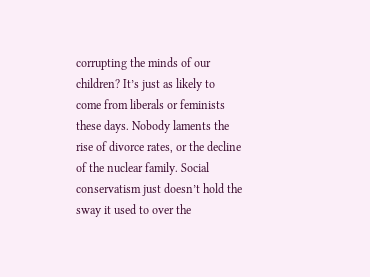corrupting the minds of our children? It’s just as likely to come from liberals or feminists these days. Nobody laments the rise of divorce rates, or the decline of the nuclear family. Social conservatism just doesn’t hold the sway it used to over the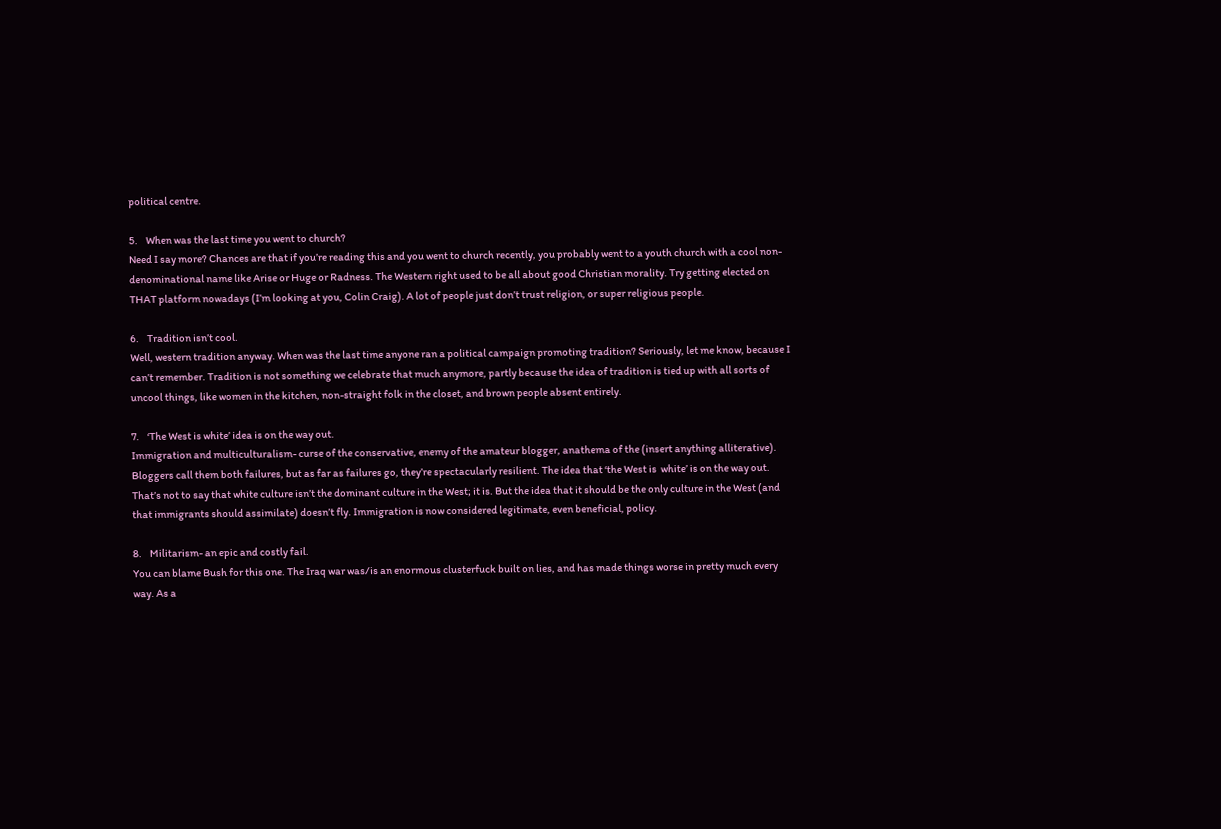political centre.

5.    When was the last time you went to church?
Need I say more? Chances are that if you’re reading this and you went to church recently, you probably went to a youth church with a cool non-denominational name like Arise or Huge or Radness. The Western right used to be all about good Christian morality. Try getting elected on THAT platform nowadays (I’m looking at you, Colin Craig). A lot of people just don’t trust religion, or super religious people.

6.    Tradition isn’t cool.
Well, western tradition anyway. When was the last time anyone ran a political campaign promoting tradition? Seriously, let me know, because I can’t remember. Tradition is not something we celebrate that much anymore, partly because the idea of tradition is tied up with all sorts of uncool things, like women in the kitchen, non-straight folk in the closet, and brown people absent entirely.

7.    ‘The West is white’ idea is on the way out.
Immigration and multiculturalism- curse of the conservative, enemy of the amateur blogger, anathema of the (insert anything alliterative). Bloggers call them both failures, but as far as failures go, they’re spectacularly resilient. The idea that ‘the West is  white’ is on the way out. That’s not to say that white culture isn’t the dominant culture in the West; it is. But the idea that it should be the only culture in the West (and that immigrants should assimilate) doesn’t fly. Immigration is now considered legitimate, even beneficial, policy.

8.    Militarism- an epic and costly fail.
You can blame Bush for this one. The Iraq war was/is an enormous clusterfuck built on lies, and has made things worse in pretty much every way. As a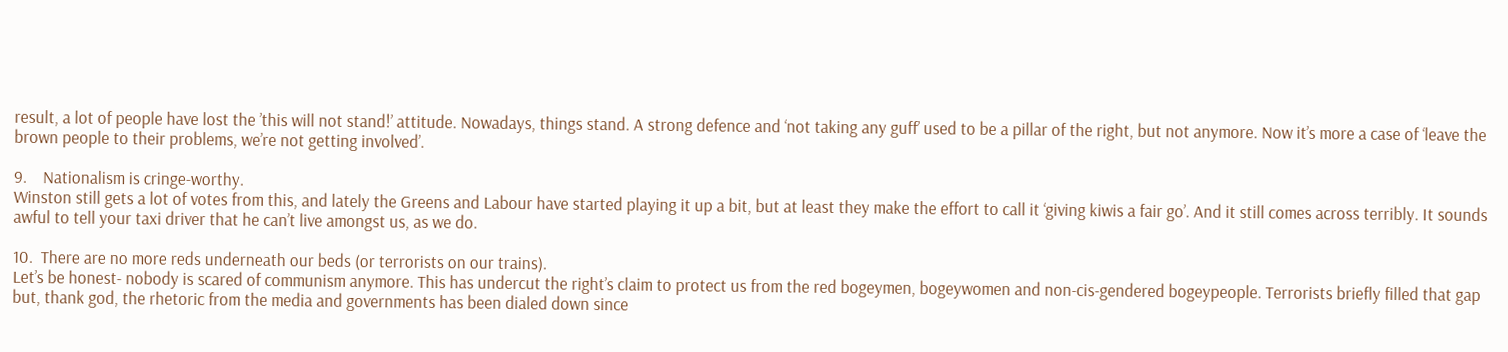result, a lot of people have lost the ’this will not stand!’ attitude. Nowadays, things stand. A strong defence and ‘not taking any guff’ used to be a pillar of the right, but not anymore. Now it’s more a case of ‘leave the brown people to their problems, we’re not getting involved’.

9.    Nationalism is cringe-worthy.
Winston still gets a lot of votes from this, and lately the Greens and Labour have started playing it up a bit, but at least they make the effort to call it ‘giving kiwis a fair go’. And it still comes across terribly. It sounds awful to tell your taxi driver that he can’t live amongst us, as we do.

10.  There are no more reds underneath our beds (or terrorists on our trains).
Let’s be honest- nobody is scared of communism anymore. This has undercut the right’s claim to protect us from the red bogeymen, bogeywomen and non-cis-gendered bogeypeople. Terrorists briefly filled that gap but, thank god, the rhetoric from the media and governments has been dialed down since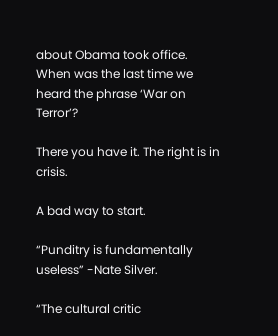about Obama took office. When was the last time we heard the phrase ‘War on Terror’?

There you have it. The right is in crisis.

A bad way to start.

“Punditry is fundamentally useless” -Nate Silver.

“The cultural critic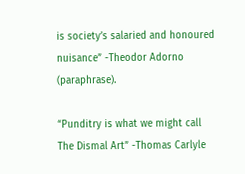is society’s salaried and honoured nuisance” -Theodor Adorno (paraphrase).

“Punditry is what we might call The Dismal Art” -Thomas Carlyle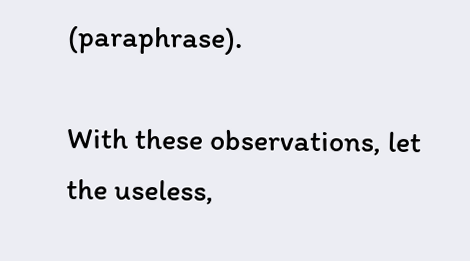(paraphrase).

With these observations, let the useless,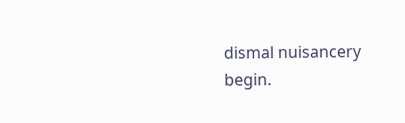dismal nuisancery begin.